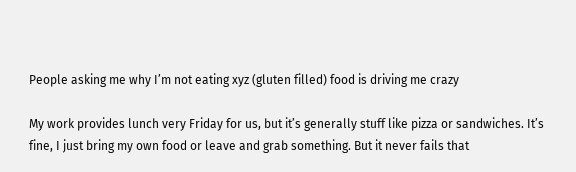People asking me why I’m not eating xyz (gluten filled) food is driving me crazy

My work provides lunch very Friday for us, but it’s generally stuff like pizza or sandwiches. It’s fine, I just bring my own food or leave and grab something. But it never fails that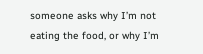someone asks why I’m not eating the food, or why I’m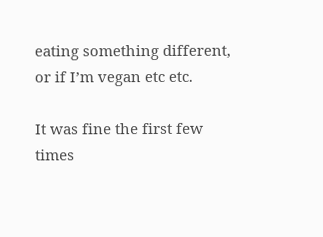eating something different, or if I’m vegan etc etc.

It was fine the first few times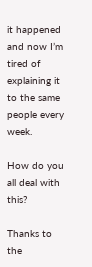it happened and now I’m tired of explaining it to the same people every week.

How do you all deal with this?

Thanks to the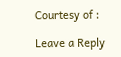Courtesy of :

Leave a Reply